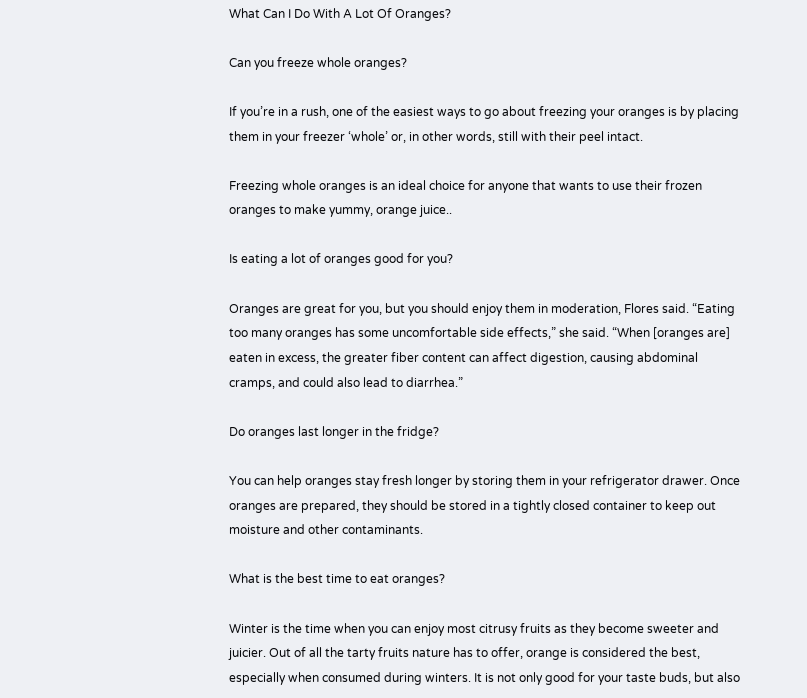What Can I Do With A Lot Of Oranges?

Can you freeze whole oranges?

If you’re in a rush, one of the easiest ways to go about freezing your oranges is by placing them in your freezer ‘whole’ or, in other words, still with their peel intact.

Freezing whole oranges is an ideal choice for anyone that wants to use their frozen oranges to make yummy, orange juice..

Is eating a lot of oranges good for you?

Oranges are great for you, but you should enjoy them in moderation, Flores said. “Eating too many oranges has some uncomfortable side effects,” she said. “When [oranges are] eaten in excess, the greater fiber content can affect digestion, causing abdominal cramps, and could also lead to diarrhea.”

Do oranges last longer in the fridge?

You can help oranges stay fresh longer by storing them in your refrigerator drawer. Once oranges are prepared, they should be stored in a tightly closed container to keep out moisture and other contaminants.

What is the best time to eat oranges?

Winter is the time when you can enjoy most citrusy fruits as they become sweeter and juicier. Out of all the tarty fruits nature has to offer, orange is considered the best, especially when consumed during winters. It is not only good for your taste buds, but also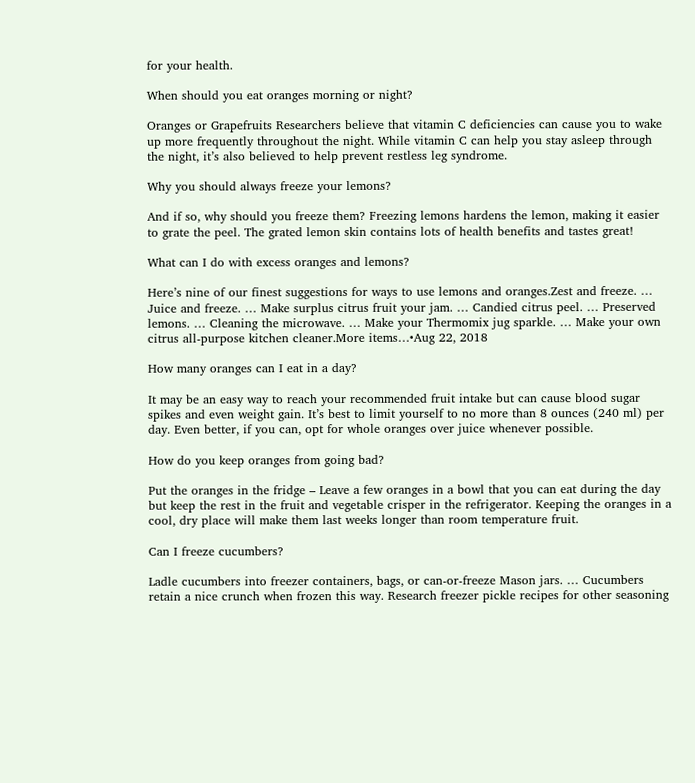for your health.

When should you eat oranges morning or night?

Oranges or Grapefruits Researchers believe that vitamin C deficiencies can cause you to wake up more frequently throughout the night. While vitamin C can help you stay asleep through the night, it’s also believed to help prevent restless leg syndrome.

Why you should always freeze your lemons?

And if so, why should you freeze them? Freezing lemons hardens the lemon, making it easier to grate the peel. The grated lemon skin contains lots of health benefits and tastes great!

What can I do with excess oranges and lemons?

Here’s nine of our finest suggestions for ways to use lemons and oranges.Zest and freeze. … Juice and freeze. … Make surplus citrus fruit your jam. … Candied citrus peel. … Preserved lemons. … Cleaning the microwave. … Make your Thermomix jug sparkle. … Make your own citrus all-purpose kitchen cleaner.More items…•Aug 22, 2018

How many oranges can I eat in a day?

It may be an easy way to reach your recommended fruit intake but can cause blood sugar spikes and even weight gain. It’s best to limit yourself to no more than 8 ounces (240 ml) per day. Even better, if you can, opt for whole oranges over juice whenever possible.

How do you keep oranges from going bad?

Put the oranges in the fridge – Leave a few oranges in a bowl that you can eat during the day but keep the rest in the fruit and vegetable crisper in the refrigerator. Keeping the oranges in a cool, dry place will make them last weeks longer than room temperature fruit.

Can I freeze cucumbers?

Ladle cucumbers into freezer containers, bags, or can-or-freeze Mason jars. … Cucumbers retain a nice crunch when frozen this way. Research freezer pickle recipes for other seasoning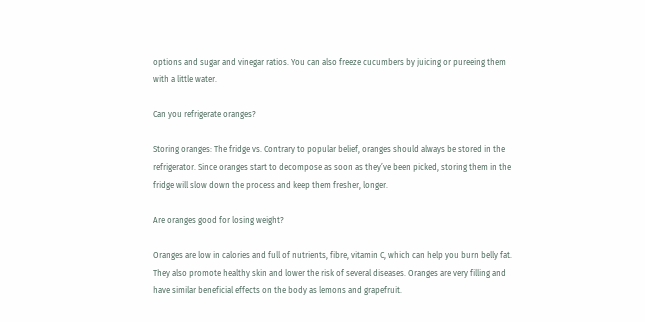options and sugar and vinegar ratios. You can also freeze cucumbers by juicing or pureeing them with a little water.

Can you refrigerate oranges?

Storing oranges: The fridge vs. Contrary to popular belief, oranges should always be stored in the refrigerator. Since oranges start to decompose as soon as they’ve been picked, storing them in the fridge will slow down the process and keep them fresher, longer.

Are oranges good for losing weight?

Oranges are low in calories and full of nutrients, fibre, vitamin C, which can help you burn belly fat. They also promote healthy skin and lower the risk of several diseases. Oranges are very filling and have similar beneficial effects on the body as lemons and grapefruit.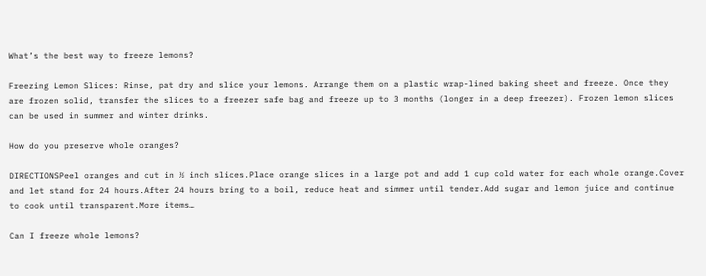What’s the best way to freeze lemons?

Freezing Lemon Slices: Rinse, pat dry and slice your lemons. Arrange them on a plastic wrap-lined baking sheet and freeze. Once they are frozen solid, transfer the slices to a freezer safe bag and freeze up to 3 months (longer in a deep freezer). Frozen lemon slices can be used in summer and winter drinks.

How do you preserve whole oranges?

DIRECTIONSPeel oranges and cut in ½ inch slices.Place orange slices in a large pot and add 1 cup cold water for each whole orange.Cover and let stand for 24 hours.After 24 hours bring to a boil, reduce heat and simmer until tender.Add sugar and lemon juice and continue to cook until transparent.More items…

Can I freeze whole lemons?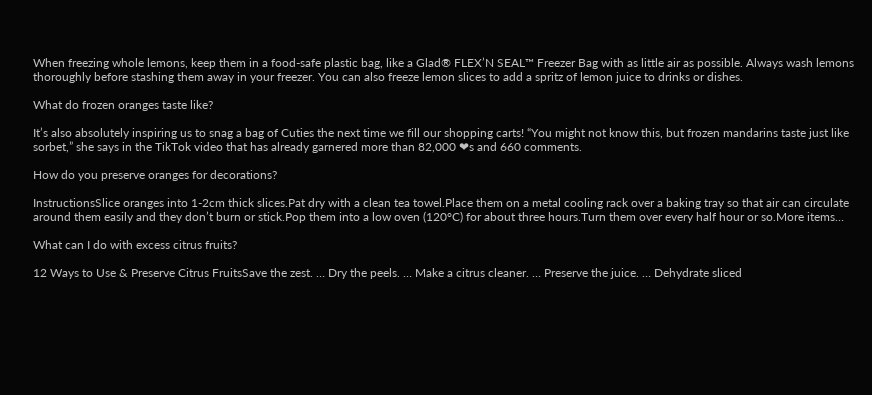When freezing whole lemons, keep them in a food-safe plastic bag, like a Glad® FLEX’N SEAL™ Freezer Bag with as little air as possible. Always wash lemons thoroughly before stashing them away in your freezer. You can also freeze lemon slices to add a spritz of lemon juice to drinks or dishes.

What do frozen oranges taste like?

It’s also absolutely inspiring us to snag a bag of Cuties the next time we fill our shopping carts! “You might not know this, but frozen mandarins taste just like sorbet,” she says in the TikTok video that has already garnered more than 82,000 ❤s and 660 comments.

How do you preserve oranges for decorations?

InstructionsSlice oranges into 1-2cm thick slices.Pat dry with a clean tea towel.Place them on a metal cooling rack over a baking tray so that air can circulate around them easily and they don’t burn or stick.Pop them into a low oven (120°C) for about three hours.Turn them over every half hour or so.More items…

What can I do with excess citrus fruits?

12 Ways to Use & Preserve Citrus FruitsSave the zest. … Dry the peels. … Make a citrus cleaner. … Preserve the juice. … Dehydrate sliced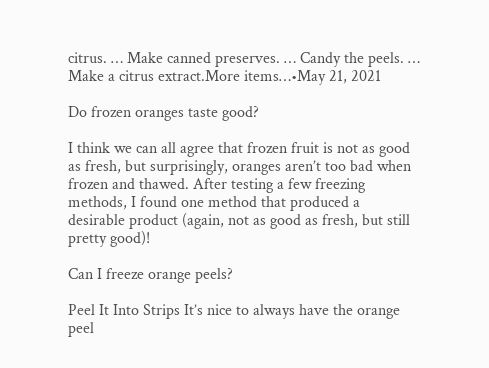citrus. … Make canned preserves. … Candy the peels. … Make a citrus extract.More items…•May 21, 2021

Do frozen oranges taste good?

I think we can all agree that frozen fruit is not as good as fresh, but surprisingly, oranges aren’t too bad when frozen and thawed. After testing a few freezing methods, I found one method that produced a desirable product (again, not as good as fresh, but still pretty good)!

Can I freeze orange peels?

Peel It Into Strips It’s nice to always have the orange peel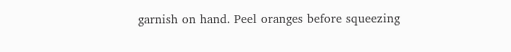garnish on hand. Peel oranges before squeezing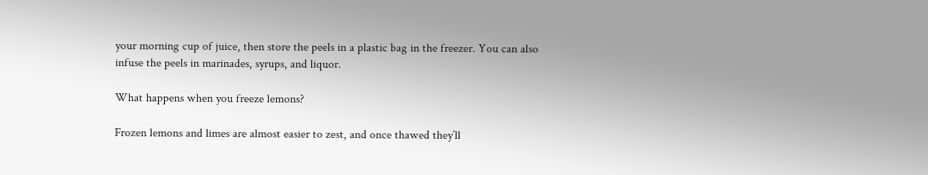your morning cup of juice, then store the peels in a plastic bag in the freezer. You can also infuse the peels in marinades, syrups, and liquor.

What happens when you freeze lemons?

Frozen lemons and limes are almost easier to zest, and once thawed they’ll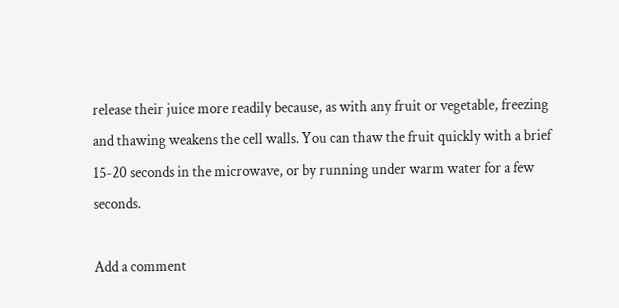release their juice more readily because, as with any fruit or vegetable, freezing and thawing weakens the cell walls. You can thaw the fruit quickly with a brief 15-20 seconds in the microwave, or by running under warm water for a few seconds.

Add a comment